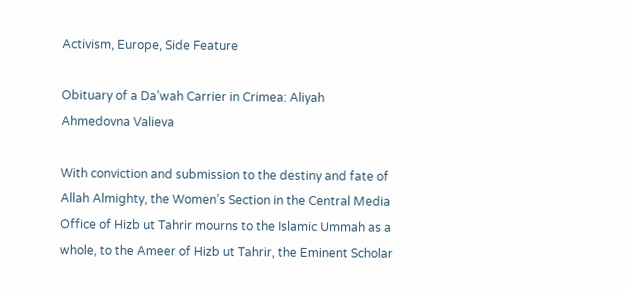Activism, Europe, Side Feature

Obituary of a Da’wah Carrier in Crimea: Aliyah Ahmedovna Valieva

With conviction and submission to the destiny and fate of Allah Almighty, the Women’s Section in the Central Media Office of Hizb ut Tahrir mourns to the Islamic Ummah as a whole, to the Ameer of Hizb ut Tahrir, the Eminent Scholar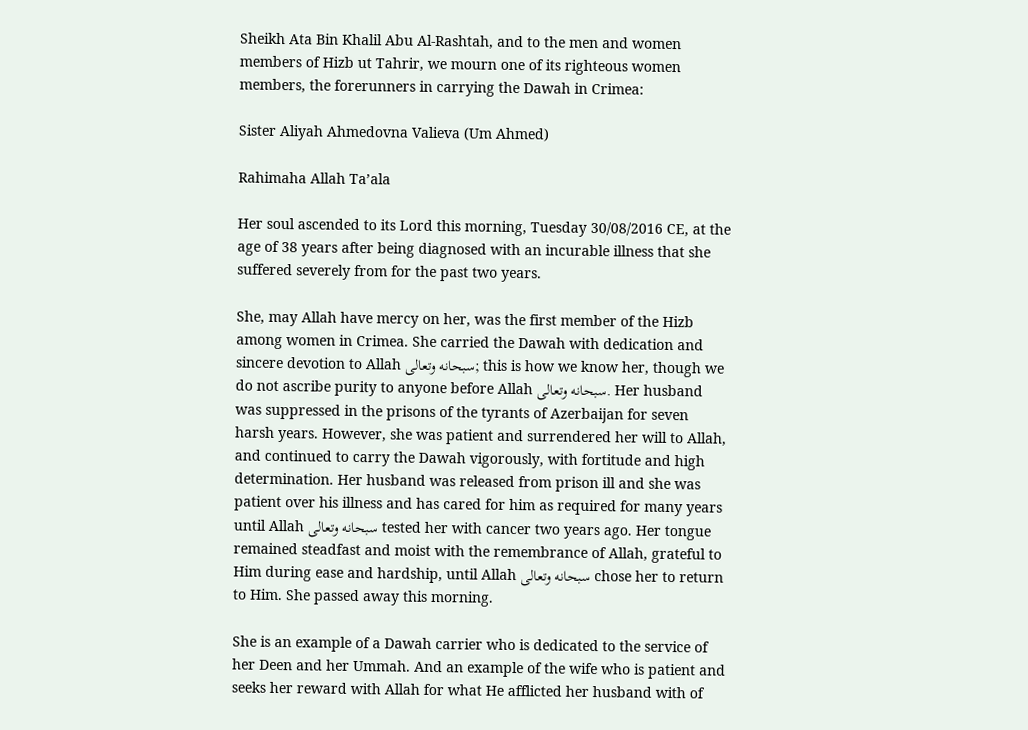Sheikh Ata Bin Khalil Abu Al-Rashtah, and to the men and women members of Hizb ut Tahrir, we mourn one of its righteous women members, the forerunners in carrying the Dawah in Crimea:

Sister Aliyah Ahmedovna Valieva (Um Ahmed)

Rahimaha Allah Ta’ala

Her soul ascended to its Lord this morning, Tuesday 30/08/2016 CE, at the age of 38 years after being diagnosed with an incurable illness that she suffered severely from for the past two years.

She, may Allah have mercy on her, was the first member of the Hizb among women in Crimea. She carried the Dawah with dedication and sincere devotion to Allah سبحانه وتعالى; this is how we know her, though we do not ascribe purity to anyone before Allah سبحانه وتعالى. Her husband was suppressed in the prisons of the tyrants of Azerbaijan for seven harsh years. However, she was patient and surrendered her will to Allah, and continued to carry the Dawah vigorously, with fortitude and high determination. Her husband was released from prison ill and she was patient over his illness and has cared for him as required for many years until Allah سبحانه وتعالى tested her with cancer two years ago. Her tongue remained steadfast and moist with the remembrance of Allah, grateful to Him during ease and hardship, until Allah سبحانه وتعالى chose her to return to Him. She passed away this morning.

She is an example of a Dawah carrier who is dedicated to the service of her Deen and her Ummah. And an example of the wife who is patient and seeks her reward with Allah for what He afflicted her husband with of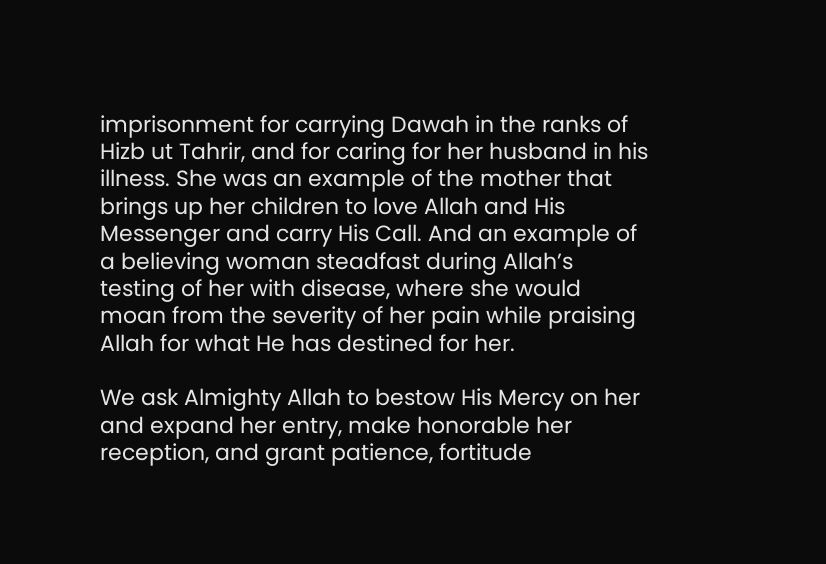imprisonment for carrying Dawah in the ranks of Hizb ut Tahrir, and for caring for her husband in his illness. She was an example of the mother that brings up her children to love Allah and His Messenger and carry His Call. And an example of a believing woman steadfast during Allah’s testing of her with disease, where she would moan from the severity of her pain while praising Allah for what He has destined for her.

We ask Almighty Allah to bestow His Mercy on her and expand her entry, make honorable her reception, and grant patience, fortitude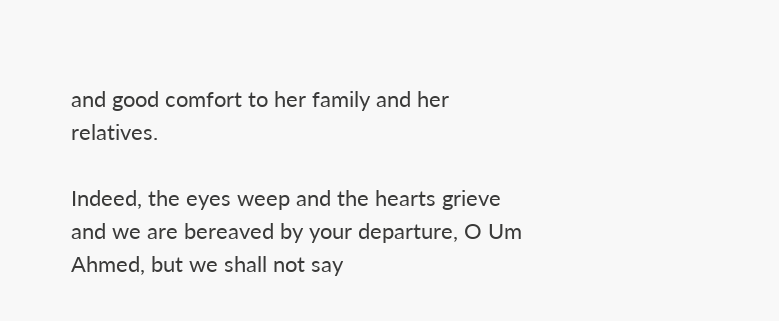and good comfort to her family and her relatives.

Indeed, the eyes weep and the hearts grieve and we are bereaved by your departure, O Um Ahmed, but we shall not say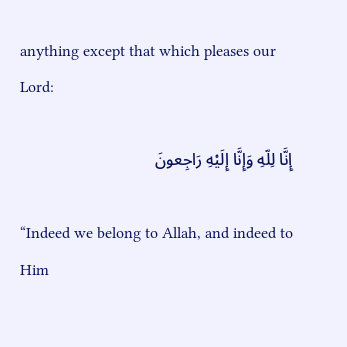anything except that which pleases our Lord:

إِنَّا لِلّهِ وَإِنَّا إِلَيْهِ رَاجِعونَ

“Indeed we belong to Allah, and indeed to Him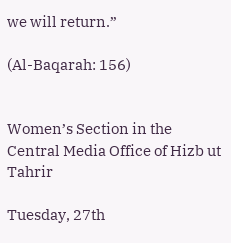we will return.”

(Al-Baqarah: 156)


Women’s Section in the Central Media Office of Hizb ut Tahrir

Tuesday, 27th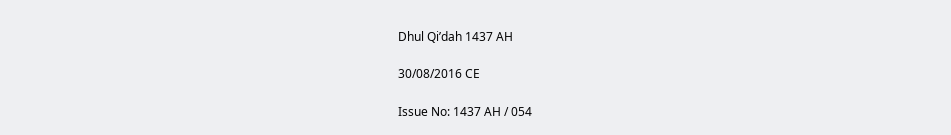Dhul Qi’dah 1437 AH

30/08/2016 CE

Issue No: 1437 AH / 054